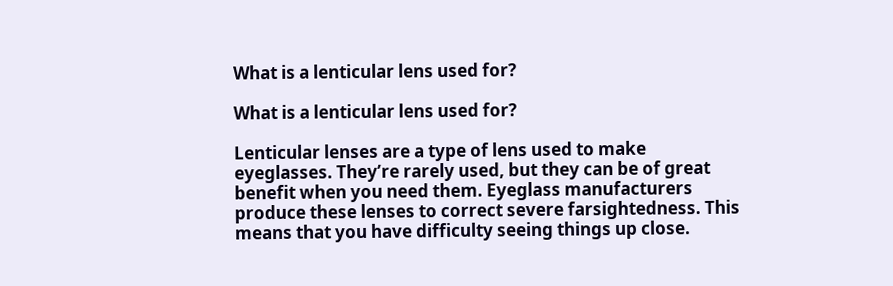What is a lenticular lens used for?

What is a lenticular lens used for?

Lenticular lenses are a type of lens used to make eyeglasses. They’re rarely used, but they can be of great benefit when you need them. Eyeglass manufacturers produce these lenses to correct severe farsightedness. This means that you have difficulty seeing things up close.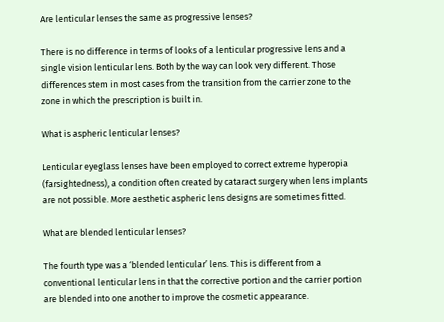Are lenticular lenses the same as progressive lenses?

There is no difference in terms of looks of a lenticular progressive lens and a single vision lenticular lens. Both by the way can look very different. Those differences stem in most cases from the transition from the carrier zone to the zone in which the prescription is built in.

What is aspheric lenticular lenses?

Lenticular eyeglass lenses have been employed to correct extreme hyperopia (farsightedness), a condition often created by cataract surgery when lens implants are not possible. More aesthetic aspheric lens designs are sometimes fitted.

What are blended lenticular lenses?

The fourth type was a ‘blended lenticular’ lens. This is different from a conventional lenticular lens in that the corrective portion and the carrier portion are blended into one another to improve the cosmetic appearance.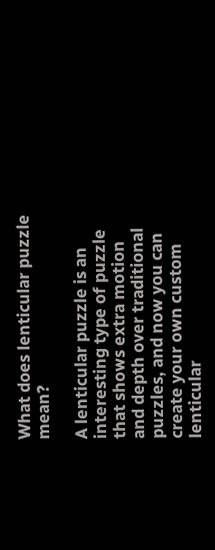What does lenticular puzzle mean?

A lenticular puzzle is an interesting type of puzzle that shows extra motion and depth over traditional puzzles, and now you can create your own custom lenticular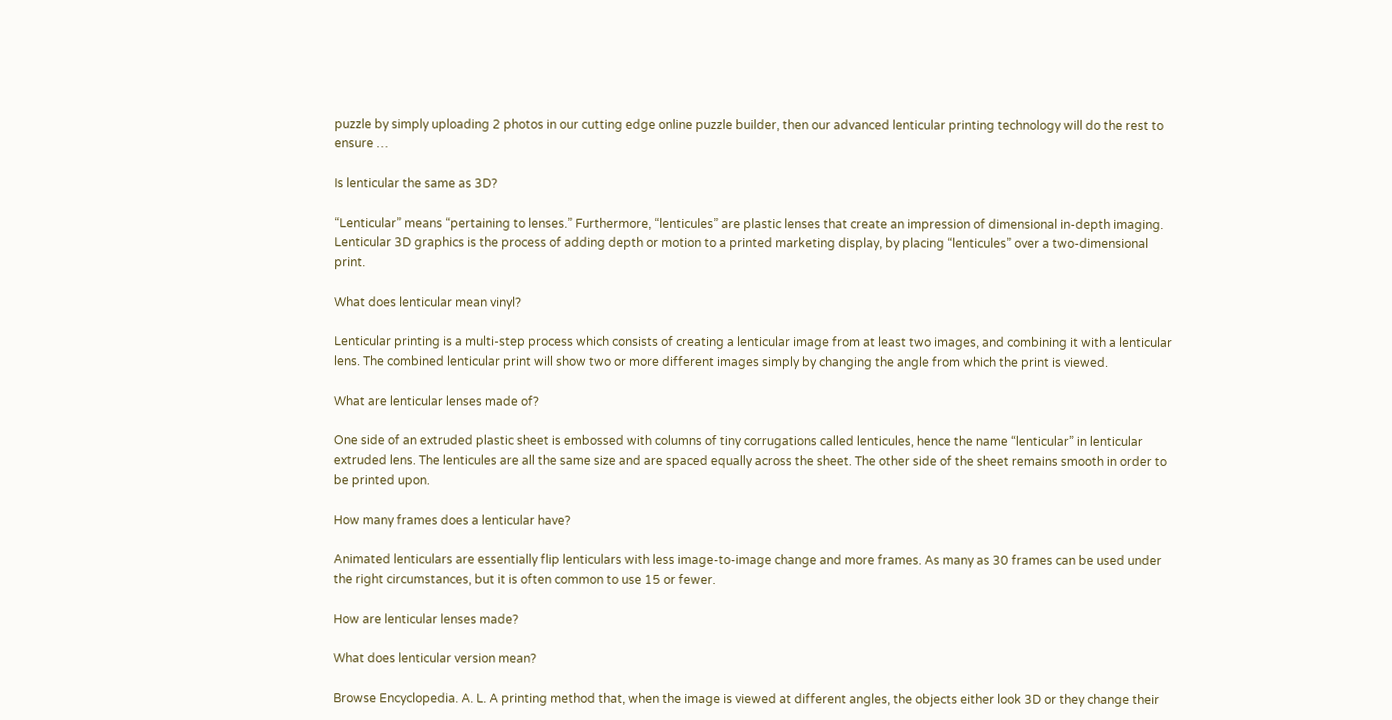puzzle by simply uploading 2 photos in our cutting edge online puzzle builder, then our advanced lenticular printing technology will do the rest to ensure …

Is lenticular the same as 3D?

“Lenticular” means “pertaining to lenses.” Furthermore, “lenticules” are plastic lenses that create an impression of dimensional in-depth imaging. Lenticular 3D graphics is the process of adding depth or motion to a printed marketing display, by placing “lenticules” over a two-dimensional print.

What does lenticular mean vinyl?

Lenticular printing is a multi-step process which consists of creating a lenticular image from at least two images, and combining it with a lenticular lens. The combined lenticular print will show two or more different images simply by changing the angle from which the print is viewed.

What are lenticular lenses made of?

One side of an extruded plastic sheet is embossed with columns of tiny corrugations called lenticules, hence the name “lenticular” in lenticular extruded lens. The lenticules are all the same size and are spaced equally across the sheet. The other side of the sheet remains smooth in order to be printed upon.

How many frames does a lenticular have?

Animated lenticulars are essentially flip lenticulars with less image-to-image change and more frames. As many as 30 frames can be used under the right circumstances, but it is often common to use 15 or fewer.

How are lenticular lenses made?

What does lenticular version mean?

Browse Encyclopedia. A. L. A printing method that, when the image is viewed at different angles, the objects either look 3D or they change their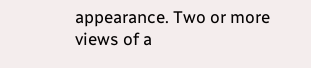appearance. Two or more views of a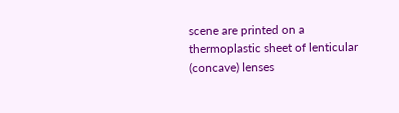scene are printed on a thermoplastic sheet of lenticular (concave) lenses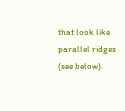that look like parallel ridges (see below).